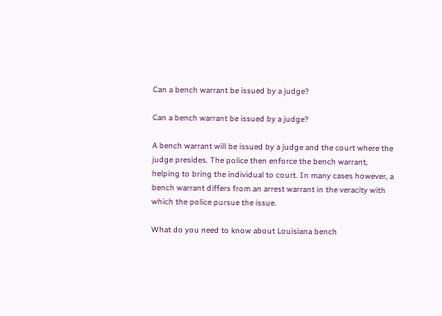Can a bench warrant be issued by a judge?

Can a bench warrant be issued by a judge?

A bench warrant will be issued by a judge and the court where the judge presides. The police then enforce the bench warrant, helping to bring the individual to court. In many cases however, a bench warrant differs from an arrest warrant in the veracity with which the police pursue the issue.

What do you need to know about Louisiana bench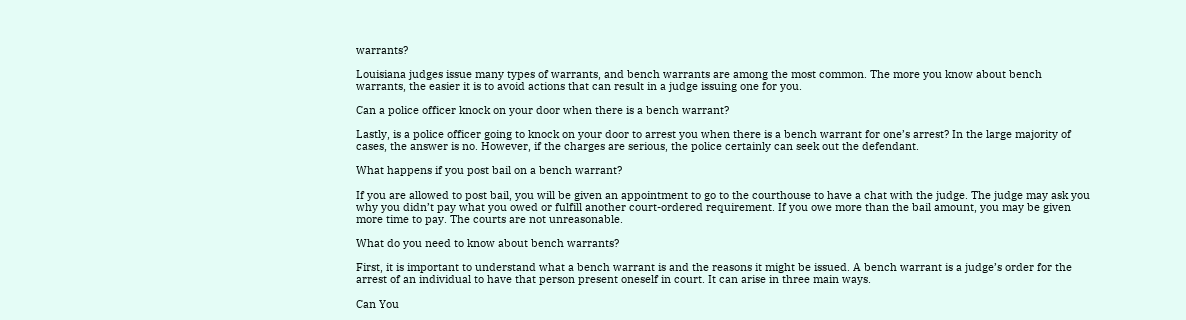warrants?

Louisiana judges issue many types of warrants, and bench warrants are among the most common. The more you know about bench warrants, the easier it is to avoid actions that can result in a judge issuing one for you.

Can a police officer knock on your door when there is a bench warrant?

Lastly, is a police officer going to knock on your door to arrest you when there is a bench warrant for one’s arrest? In the large majority of cases, the answer is no. However, if the charges are serious, the police certainly can seek out the defendant.

What happens if you post bail on a bench warrant?

If you are allowed to post bail, you will be given an appointment to go to the courthouse to have a chat with the judge. The judge may ask you why you didn’t pay what you owed or fulfill another court-ordered requirement. If you owe more than the bail amount, you may be given more time to pay. The courts are not unreasonable.

What do you need to know about bench warrants?

First, it is important to understand what a bench warrant is and the reasons it might be issued. A bench warrant is a judge’s order for the arrest of an individual to have that person present oneself in court. It can arise in three main ways.

Can You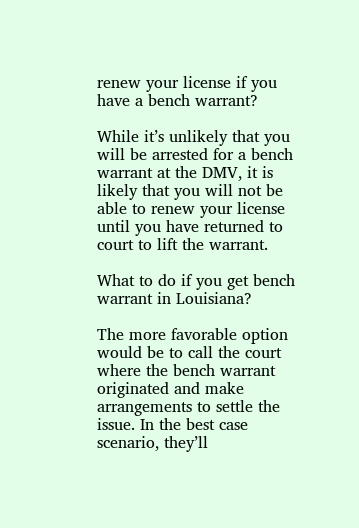renew your license if you have a bench warrant?

While it’s unlikely that you will be arrested for a bench warrant at the DMV, it is likely that you will not be able to renew your license until you have returned to court to lift the warrant.

What to do if you get bench warrant in Louisiana?

The more favorable option would be to call the court where the bench warrant originated and make arrangements to settle the issue. In the best case scenario, they’ll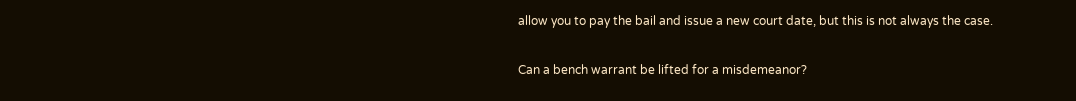allow you to pay the bail and issue a new court date, but this is not always the case.

Can a bench warrant be lifted for a misdemeanor?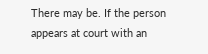There may be. If the person appears at court with an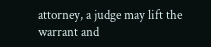attorney, a judge may lift the warrant and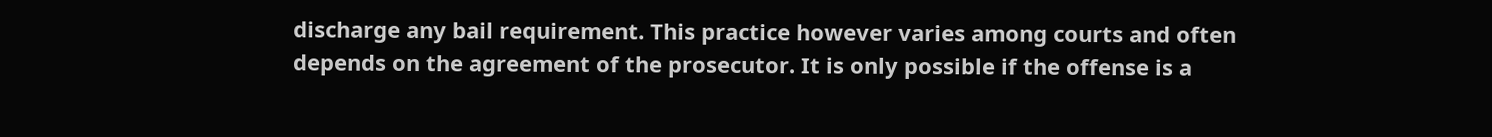discharge any bail requirement. This practice however varies among courts and often depends on the agreement of the prosecutor. It is only possible if the offense is a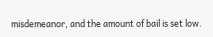misdemeanor, and the amount of bail is set low.